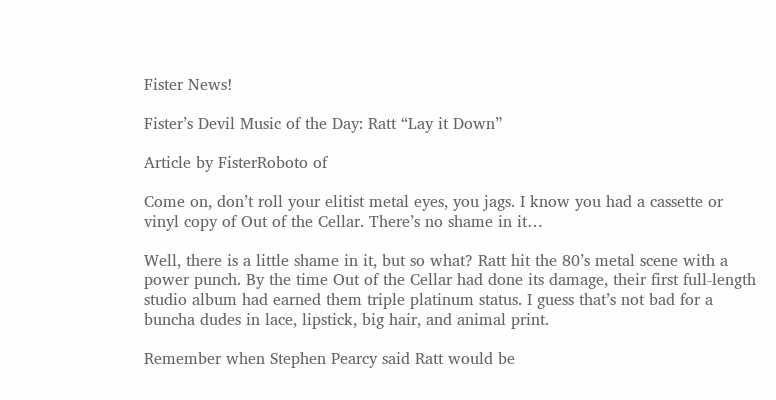Fister News!

Fister’s Devil Music of the Day: Ratt “Lay it Down”

Article by FisterRoboto of

Come on, don’t roll your elitist metal eyes, you jags. I know you had a cassette or vinyl copy of Out of the Cellar. There’s no shame in it…

Well, there is a little shame in it, but so what? Ratt hit the 80’s metal scene with a power punch. By the time Out of the Cellar had done its damage, their first full-length studio album had earned them triple platinum status. I guess that’s not bad for a buncha dudes in lace, lipstick, big hair, and animal print.

Remember when Stephen Pearcy said Ratt would be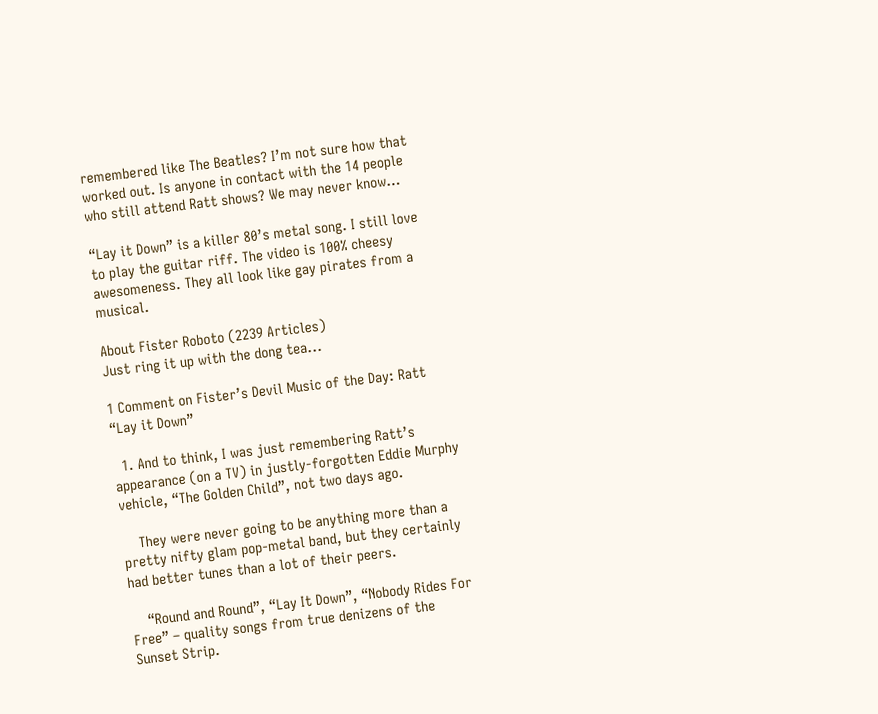remembered like The Beatles? I’m not sure how that worked out. Is anyone in contact with the 14 people who still attend Ratt shows? We may never know…

“Lay it Down” is a killer 80’s metal song. I still love to play the guitar riff. The video is 100% cheesy awesomeness. They all look like gay pirates from a musical.

About Fister Roboto (2239 Articles)
Just ring it up with the dong tea...

1 Comment on Fister’s Devil Music of the Day: Ratt “Lay it Down”

  1. And to think, I was just remembering Ratt’s appearance (on a TV) in justly-forgotten Eddie Murphy vehicle, “The Golden Child”, not two days ago.

    They were never going to be anything more than a pretty nifty glam pop-metal band, but they certainly had better tunes than a lot of their peers.

    “Round and Round”, “Lay It Down”, “Nobody Rides For Free” – quality songs from true denizens of the Sunset Strip.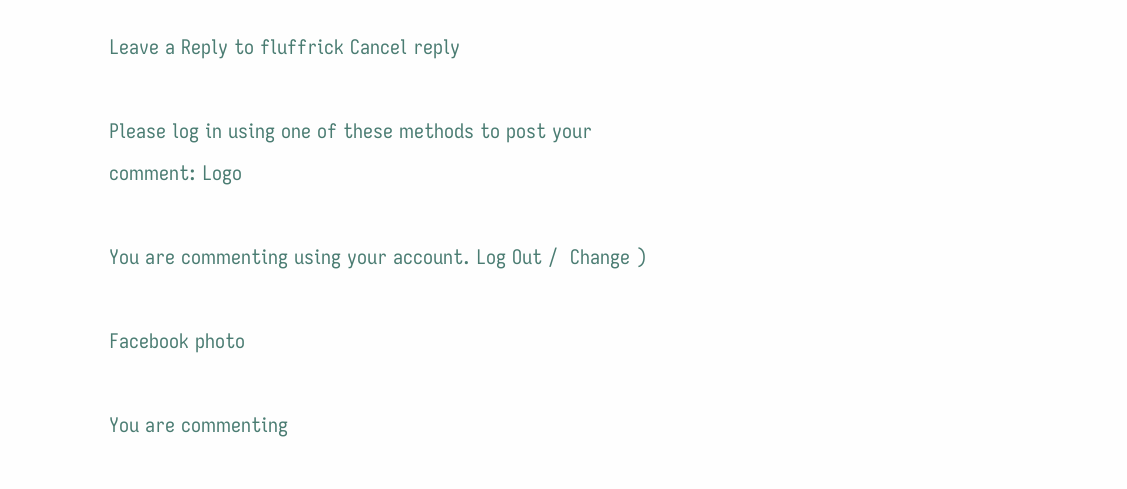Leave a Reply to fluffrick Cancel reply

Please log in using one of these methods to post your comment: Logo

You are commenting using your account. Log Out /  Change )

Facebook photo

You are commenting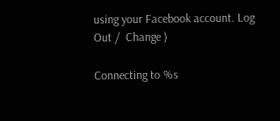using your Facebook account. Log Out /  Change )

Connecting to %s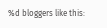%d bloggers like this: